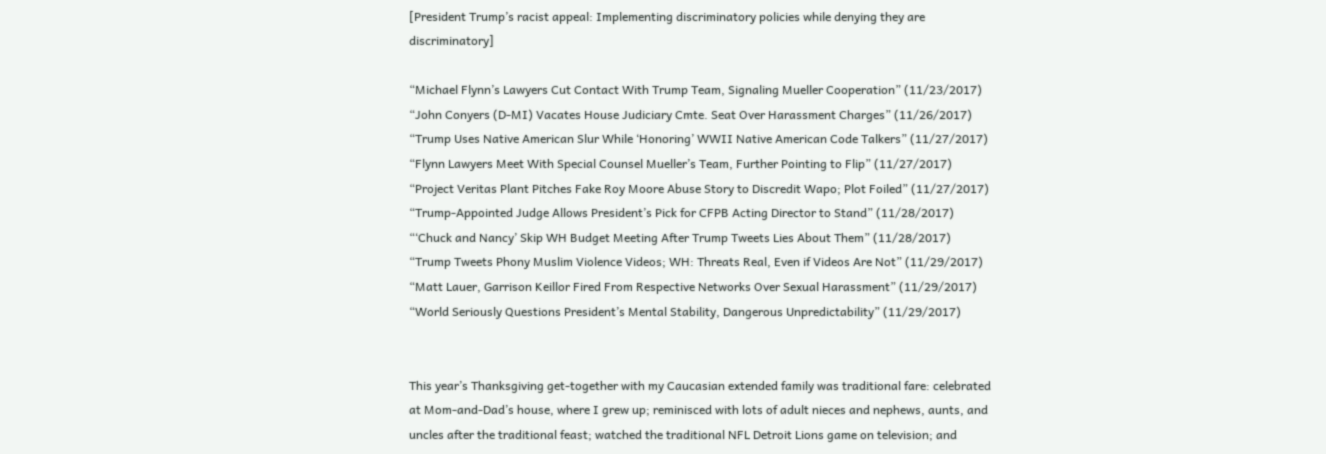[President Trump’s racist appeal: Implementing discriminatory policies while denying they are discriminatory]

“Michael Flynn’s Lawyers Cut Contact With Trump Team, Signaling Mueller Cooperation” (11/23/2017)
“John Conyers (D-MI) Vacates House Judiciary Cmte. Seat Over Harassment Charges” (11/26/2017)
“Trump Uses Native American Slur While ‘Honoring’ WWII Native American Code Talkers” (11/27/2017)
“Flynn Lawyers Meet With Special Counsel Mueller’s Team, Further Pointing to Flip” (11/27/2017)
“Project Veritas Plant Pitches Fake Roy Moore Abuse Story to Discredit Wapo; Plot Foiled” (11/27/2017)
“Trump-Appointed Judge Allows President’s Pick for CFPB Acting Director to Stand” (11/28/2017)
“‘Chuck and Nancy’ Skip WH Budget Meeting After Trump Tweets Lies About Them” (11/28/2017)
“Trump Tweets Phony Muslim Violence Videos; WH: Threats Real, Even if Videos Are Not” (11/29/2017)
“Matt Lauer, Garrison Keillor Fired From Respective Networks Over Sexual Harassment” (11/29/2017)
“World Seriously Questions President’s Mental Stability, Dangerous Unpredictability” (11/29/2017)


This year’s Thanksgiving get-together with my Caucasian extended family was traditional fare: celebrated at Mom-and-Dad’s house, where I grew up; reminisced with lots of adult nieces and nephews, aunts, and uncles after the traditional feast; watched the traditional NFL Detroit Lions game on television; and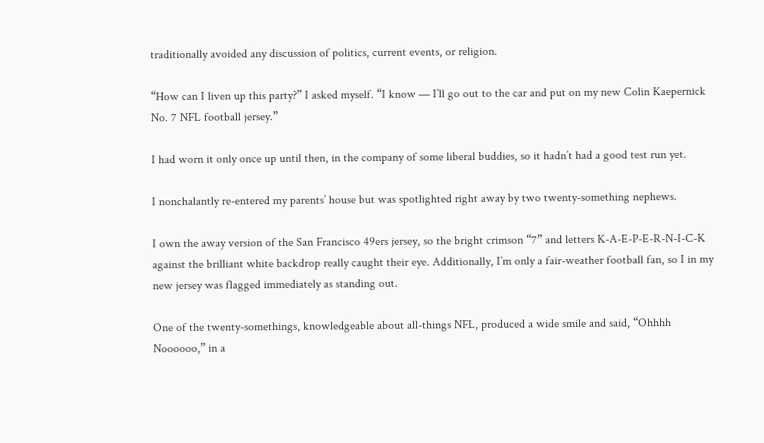traditionally avoided any discussion of politics, current events, or religion.

“How can I liven up this party?” I asked myself. “I know — I’ll go out to the car and put on my new Colin Kaepernick No. 7 NFL football jersey.”

I had worn it only once up until then, in the company of some liberal buddies, so it hadn’t had a good test run yet.

I nonchalantly re-entered my parents’ house but was spotlighted right away by two twenty-something nephews.

I own the away version of the San Francisco 49ers jersey, so the bright crimson “7” and letters K-A-E-P-E-R-N-I-C-K against the brilliant white backdrop really caught their eye. Additionally, I’m only a fair-weather football fan, so I in my new jersey was flagged immediately as standing out.

One of the twenty-somethings, knowledgeable about all-things NFL, produced a wide smile and said, “Ohhhh Noooooo,” in a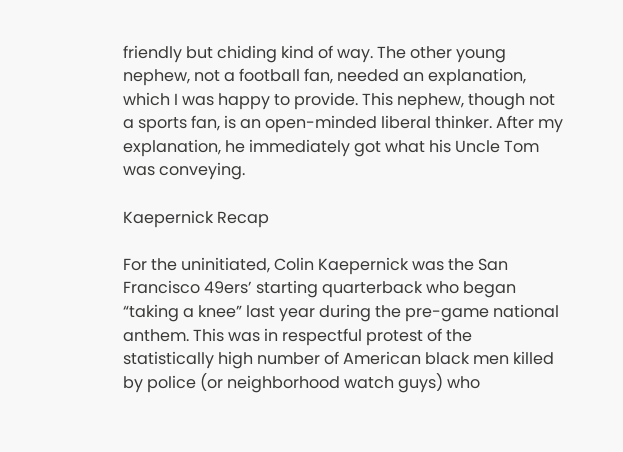friendly but chiding kind of way. The other young nephew, not a football fan, needed an explanation, which I was happy to provide. This nephew, though not a sports fan, is an open-minded liberal thinker. After my explanation, he immediately got what his Uncle Tom was conveying.

Kaepernick Recap

For the uninitiated, Colin Kaepernick was the San Francisco 49ers’ starting quarterback who began “taking a knee” last year during the pre-game national anthem. This was in respectful protest of the statistically high number of American black men killed by police (or neighborhood watch guys) who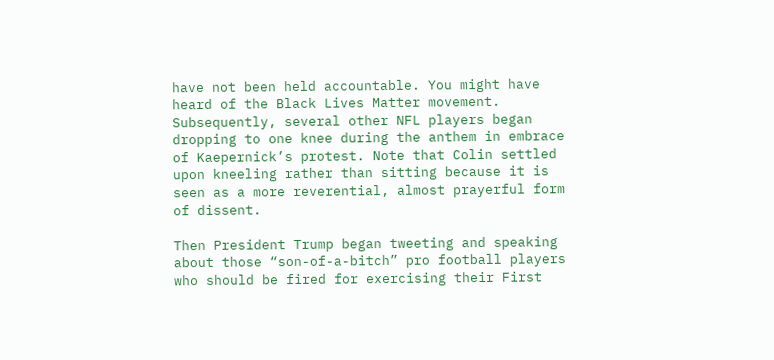have not been held accountable. You might have heard of the Black Lives Matter movement. Subsequently, several other NFL players began dropping to one knee during the anthem in embrace of Kaepernick’s protest. Note that Colin settled upon kneeling rather than sitting because it is seen as a more reverential, almost prayerful form of dissent.

Then President Trump began tweeting and speaking about those “son-of-a-bitch” pro football players who should be fired for exercising their First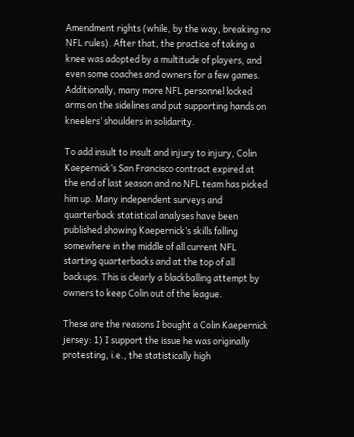Amendment rights (while, by the way, breaking no NFL rules). After that, the practice of taking a knee was adopted by a multitude of players, and even some coaches and owners for a few games. Additionally, many more NFL personnel locked arms on the sidelines and put supporting hands on kneelers’ shoulders in solidarity.

To add insult to insult and injury to injury, Colin Kaepernick’s San Francisco contract expired at the end of last season and no NFL team has picked him up. Many independent surveys and quarterback statistical analyses have been published showing Kaepernick’s skills falling somewhere in the middle of all current NFL starting quarterbacks and at the top of all backups. This is clearly a blackballing attempt by owners to keep Colin out of the league.

These are the reasons I bought a Colin Kaepernick jersey: 1) I support the issue he was originally protesting, i.e., the statistically high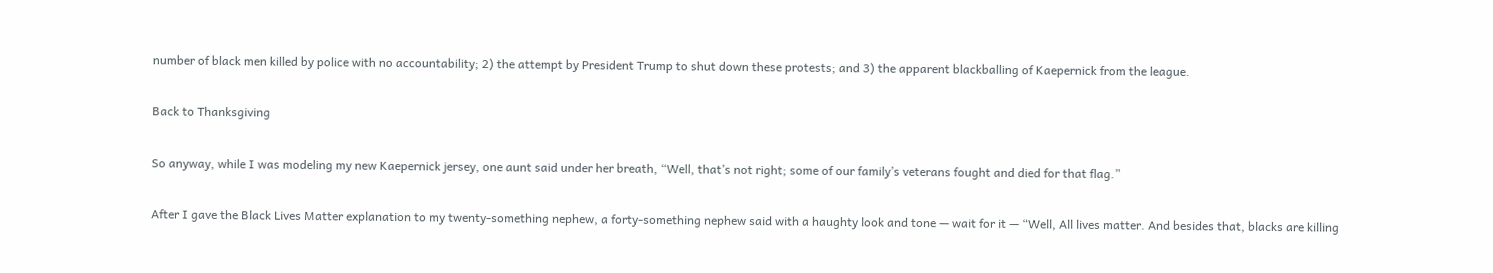number of black men killed by police with no accountability; 2) the attempt by President Trump to shut down these protests; and 3) the apparent blackballing of Kaepernick from the league.

Back to Thanksgiving

So anyway, while I was modeling my new Kaepernick jersey, one aunt said under her breath, “Well, that’s not right; some of our family’s veterans fought and died for that flag.”

After I gave the Black Lives Matter explanation to my twenty-something nephew, a forty-something nephew said with a haughty look and tone — wait for it — “Well, All lives matter. And besides that, blacks are killing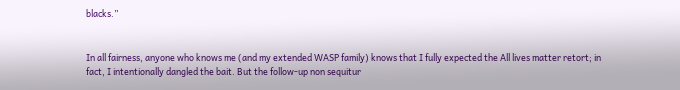blacks.”


In all fairness, anyone who knows me (and my extended WASP family) knows that I fully expected the All lives matter retort; in fact, I intentionally dangled the bait. But the follow-up non sequitur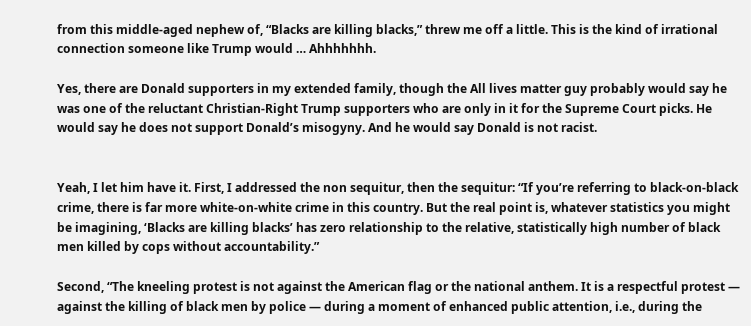from this middle-aged nephew of, “Blacks are killing blacks,” threw me off a little. This is the kind of irrational connection someone like Trump would … Ahhhhhhh.

Yes, there are Donald supporters in my extended family, though the All lives matter guy probably would say he was one of the reluctant Christian-Right Trump supporters who are only in it for the Supreme Court picks. He would say he does not support Donald’s misogyny. And he would say Donald is not racist.


Yeah, I let him have it. First, I addressed the non sequitur, then the sequitur: “If you’re referring to black-on-black crime, there is far more white-on-white crime in this country. But the real point is, whatever statistics you might be imagining, ‘Blacks are killing blacks’ has zero relationship to the relative, statistically high number of black men killed by cops without accountability.”

Second, “The kneeling protest is not against the American flag or the national anthem. It is a respectful protest — against the killing of black men by police — during a moment of enhanced public attention, i.e., during the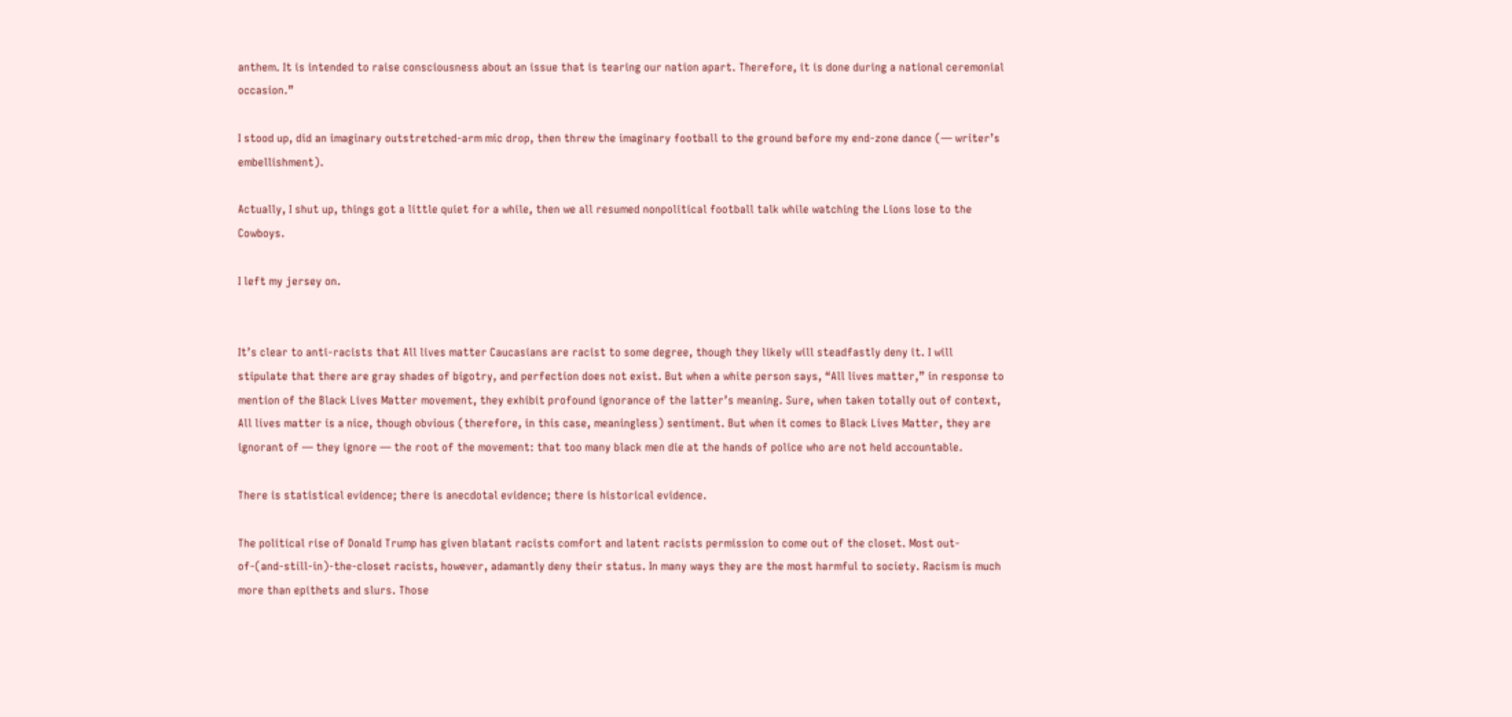anthem. It is intended to raise consciousness about an issue that is tearing our nation apart. Therefore, it is done during a national ceremonial occasion.”

I stood up, did an imaginary outstretched-arm mic drop, then threw the imaginary football to the ground before my end-zone dance (— writer’s embellishment).

Actually, I shut up, things got a little quiet for a while, then we all resumed nonpolitical football talk while watching the Lions lose to the Cowboys.

I left my jersey on.


It’s clear to anti-racists that All lives matter Caucasians are racist to some degree, though they likely will steadfastly deny it. I will stipulate that there are gray shades of bigotry, and perfection does not exist. But when a white person says, “All lives matter,” in response to mention of the Black Lives Matter movement, they exhibit profound ignorance of the latter’s meaning. Sure, when taken totally out of context, All lives matter is a nice, though obvious (therefore, in this case, meaningless) sentiment. But when it comes to Black Lives Matter, they are ignorant of — they ignore — the root of the movement: that too many black men die at the hands of police who are not held accountable.

There is statistical evidence; there is anecdotal evidence; there is historical evidence.

The political rise of Donald Trump has given blatant racists comfort and latent racists permission to come out of the closet. Most out-of-(and-still-in)-the-closet racists, however, adamantly deny their status. In many ways they are the most harmful to society. Racism is much more than epithets and slurs. Those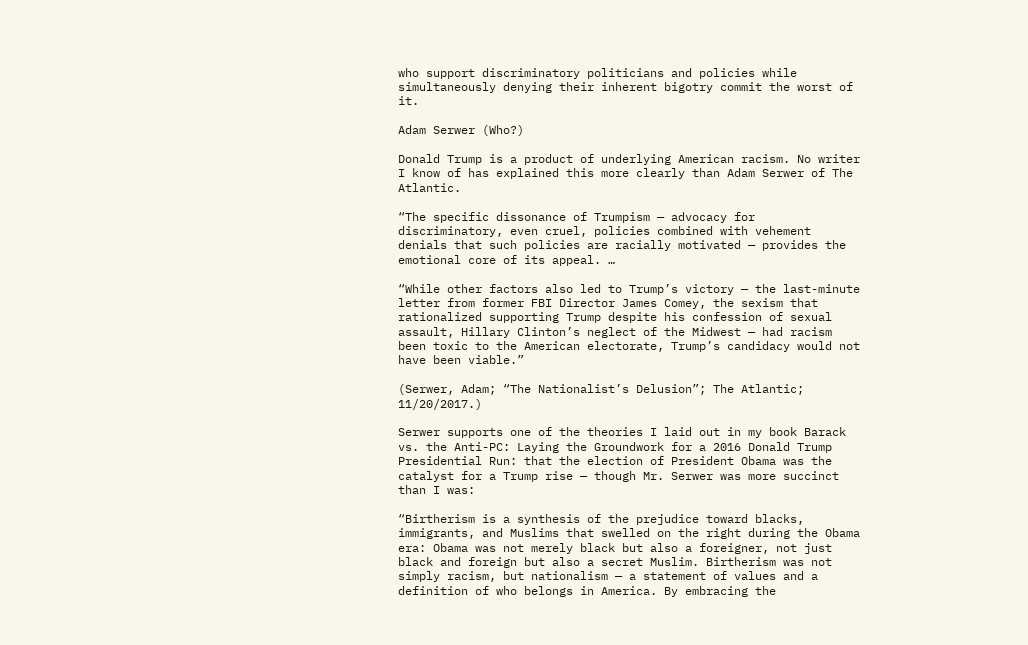who support discriminatory politicians and policies while simultaneously denying their inherent bigotry commit the worst of it.

Adam Serwer (Who?)

Donald Trump is a product of underlying American racism. No writer I know of has explained this more clearly than Adam Serwer of The Atlantic.

“The specific dissonance of Trumpism — advocacy for discriminatory, even cruel, policies combined with vehement denials that such policies are racially motivated — provides the emotional core of its appeal. …

“While other factors also led to Trump’s victory — the last-minute letter from former FBI Director James Comey, the sexism that rationalized supporting Trump despite his confession of sexual assault, Hillary Clinton’s neglect of the Midwest — had racism been toxic to the American electorate, Trump’s candidacy would not have been viable.”

(Serwer, Adam; “The Nationalist’s Delusion”; The Atlantic; 11/20/2017.)

Serwer supports one of the theories I laid out in my book Barack vs. the Anti-PC: Laying the Groundwork for a 2016 Donald Trump Presidential Run: that the election of President Obama was the catalyst for a Trump rise — though Mr. Serwer was more succinct than I was:

“Birtherism is a synthesis of the prejudice toward blacks, immigrants, and Muslims that swelled on the right during the Obama era: Obama was not merely black but also a foreigner, not just black and foreign but also a secret Muslim. Birtherism was not simply racism, but nationalism — a statement of values and a definition of who belongs in America. By embracing the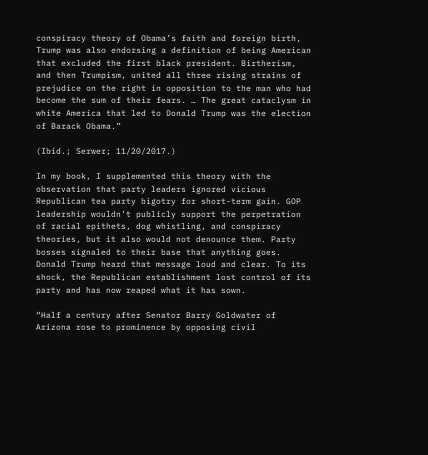conspiracy theory of Obama’s faith and foreign birth, Trump was also endorsing a definition of being American that excluded the first black president. Birtherism, and then Trumpism, united all three rising strains of prejudice on the right in opposition to the man who had become the sum of their fears. … The great cataclysm in white America that led to Donald Trump was the election of Barack Obama.”

(Ibid.; Serwer; 11/20/2017.)

In my book, I supplemented this theory with the observation that party leaders ignored vicious Republican tea party bigotry for short-term gain. GOP leadership wouldn’t publicly support the perpetration of racial epithets, dog whistling, and conspiracy theories, but it also would not denounce them. Party bosses signaled to their base that anything goes. Donald Trump heard that message loud and clear. To its shock, the Republican establishment lost control of its party and has now reaped what it has sown.

“Half a century after Senator Barry Goldwater of Arizona rose to prominence by opposing civil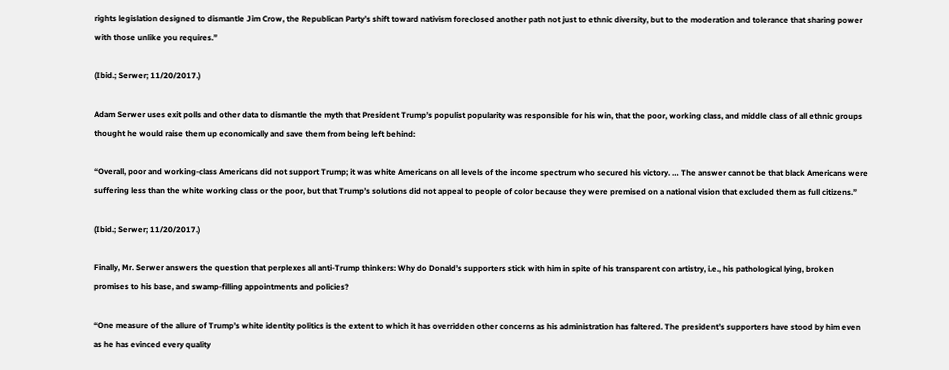rights legislation designed to dismantle Jim Crow, the Republican Party’s shift toward nativism foreclosed another path not just to ethnic diversity, but to the moderation and tolerance that sharing power with those unlike you requires.”

(Ibid.; Serwer; 11/20/2017.)

Adam Serwer uses exit polls and other data to dismantle the myth that President Trump’s populist popularity was responsible for his win, that the poor, working class, and middle class of all ethnic groups thought he would raise them up economically and save them from being left behind:

“Overall, poor and working-class Americans did not support Trump; it was white Americans on all levels of the income spectrum who secured his victory. … The answer cannot be that black Americans were suffering less than the white working class or the poor, but that Trump’s solutions did not appeal to people of color because they were premised on a national vision that excluded them as full citizens.”

(Ibid.; Serwer; 11/20/2017.)

Finally, Mr. Serwer answers the question that perplexes all anti-Trump thinkers: Why do Donald’s supporters stick with him in spite of his transparent con artistry, i.e., his pathological lying, broken promises to his base, and swamp-filling appointments and policies?

“One measure of the allure of Trump’s white identity politics is the extent to which it has overridden other concerns as his administration has faltered. The president’s supporters have stood by him even as he has evinced every quality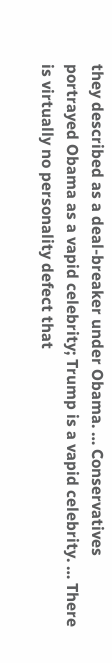they described as a deal-breaker under Obama. … Conservatives portrayed Obama as a vapid celebrity; Trump is a vapid celebrity. … There is virtually no personality defect that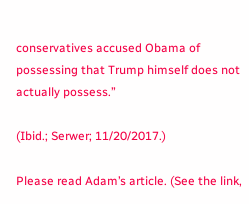conservatives accused Obama of possessing that Trump himself does not actually possess.”

(Ibid.; Serwer; 11/20/2017.)

Please read Adam’s article. (See the link,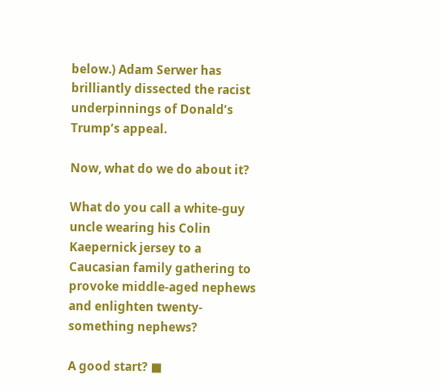below.) Adam Serwer has brilliantly dissected the racist underpinnings of Donald’s Trump’s appeal.

Now, what do we do about it?

What do you call a white-guy uncle wearing his Colin Kaepernick jersey to a Caucasian family gathering to provoke middle-aged nephews and enlighten twenty-something nephews?

A good start? ■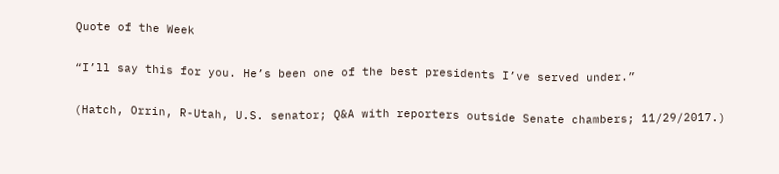Quote of the Week

“I’ll say this for you. He’s been one of the best presidents I’ve served under.”

(Hatch, Orrin, R-Utah, U.S. senator; Q&A with reporters outside Senate chambers; 11/29/2017.)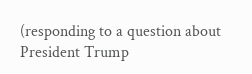(responding to a question about President Trump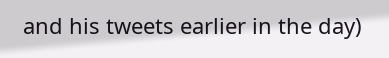and his tweets earlier in the day)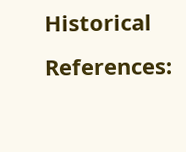Historical References: